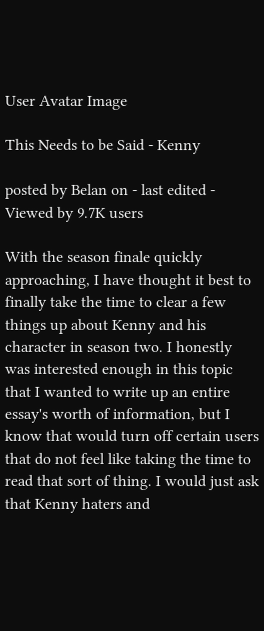User Avatar Image

This Needs to be Said - Kenny

posted by Belan on - last edited - Viewed by 9.7K users

With the season finale quickly approaching, I have thought it best to finally take the time to clear a few things up about Kenny and his character in season two. I honestly was interested enough in this topic that I wanted to write up an entire essay's worth of information, but I know that would turn off certain users that do not feel like taking the time to read that sort of thing. I would just ask that Kenny haters and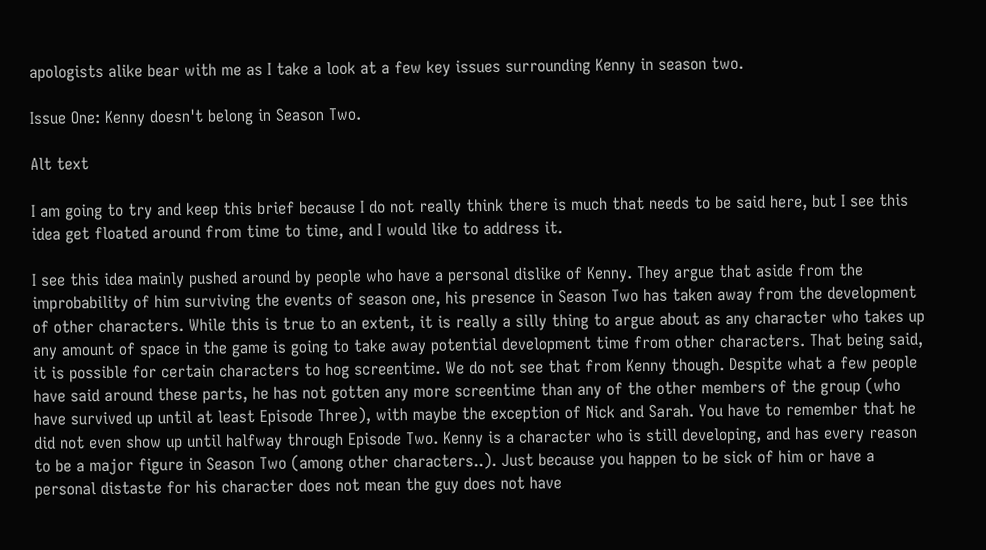apologists alike bear with me as I take a look at a few key issues surrounding Kenny in season two.

Issue One: Kenny doesn't belong in Season Two.

Alt text

I am going to try and keep this brief because I do not really think there is much that needs to be said here, but I see this idea get floated around from time to time, and I would like to address it.

I see this idea mainly pushed around by people who have a personal dislike of Kenny. They argue that aside from the improbability of him surviving the events of season one, his presence in Season Two has taken away from the development of other characters. While this is true to an extent, it is really a silly thing to argue about as any character who takes up any amount of space in the game is going to take away potential development time from other characters. That being said, it is possible for certain characters to hog screentime. We do not see that from Kenny though. Despite what a few people have said around these parts, he has not gotten any more screentime than any of the other members of the group (who have survived up until at least Episode Three), with maybe the exception of Nick and Sarah. You have to remember that he did not even show up until halfway through Episode Two. Kenny is a character who is still developing, and has every reason to be a major figure in Season Two (among other characters..). Just because you happen to be sick of him or have a personal distaste for his character does not mean the guy does not have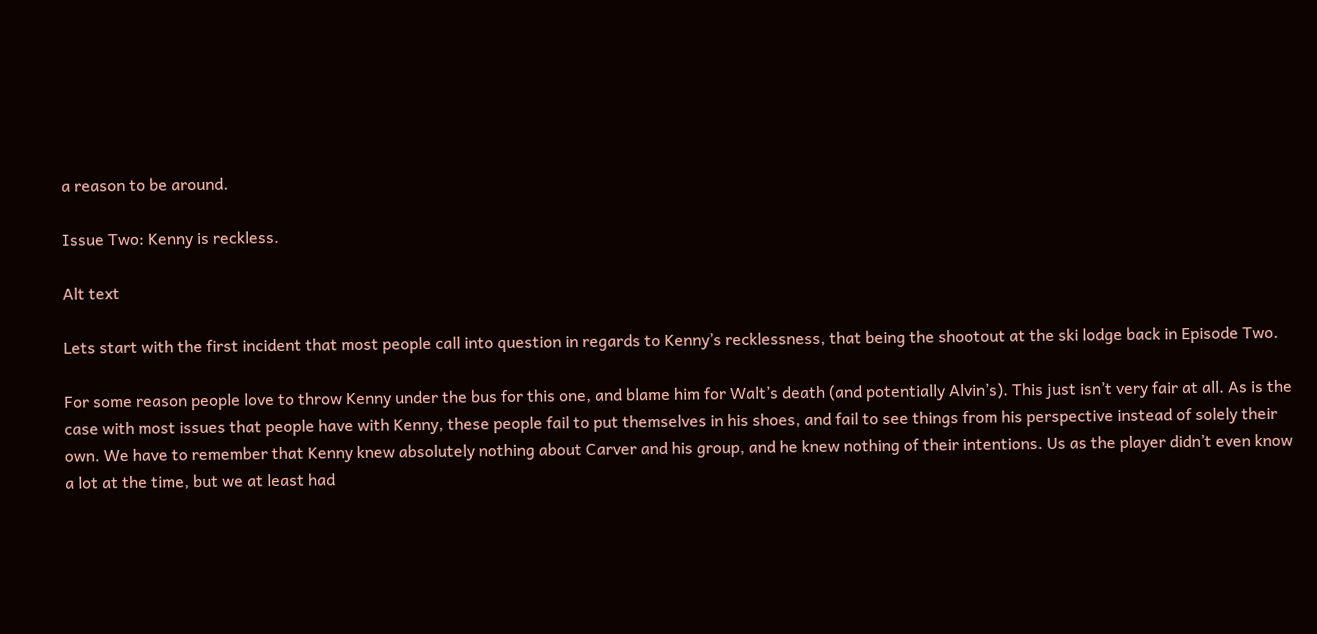a reason to be around.

Issue Two: Kenny is reckless.

Alt text

Lets start with the first incident that most people call into question in regards to Kenny’s recklessness, that being the shootout at the ski lodge back in Episode Two.

For some reason people love to throw Kenny under the bus for this one, and blame him for Walt’s death (and potentially Alvin’s). This just isn’t very fair at all. As is the case with most issues that people have with Kenny, these people fail to put themselves in his shoes, and fail to see things from his perspective instead of solely their own. We have to remember that Kenny knew absolutely nothing about Carver and his group, and he knew nothing of their intentions. Us as the player didn’t even know a lot at the time, but we at least had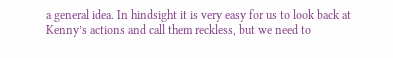a general idea. In hindsight it is very easy for us to look back at Kenny’s actions and call them reckless, but we need to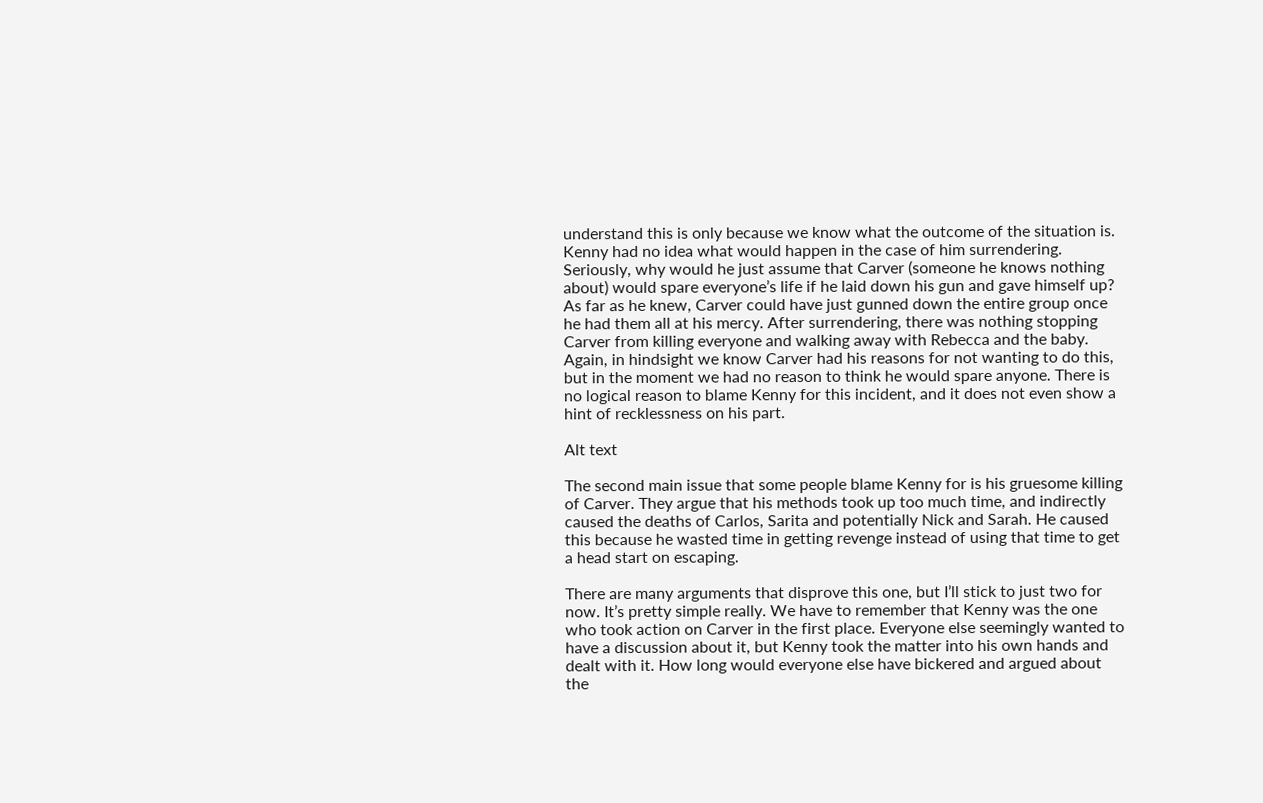understand this is only because we know what the outcome of the situation is. Kenny had no idea what would happen in the case of him surrendering. Seriously, why would he just assume that Carver (someone he knows nothing about) would spare everyone’s life if he laid down his gun and gave himself up? As far as he knew, Carver could have just gunned down the entire group once he had them all at his mercy. After surrendering, there was nothing stopping Carver from killing everyone and walking away with Rebecca and the baby. Again, in hindsight we know Carver had his reasons for not wanting to do this, but in the moment we had no reason to think he would spare anyone. There is no logical reason to blame Kenny for this incident, and it does not even show a hint of recklessness on his part.

Alt text

The second main issue that some people blame Kenny for is his gruesome killing of Carver. They argue that his methods took up too much time, and indirectly caused the deaths of Carlos, Sarita and potentially Nick and Sarah. He caused this because he wasted time in getting revenge instead of using that time to get a head start on escaping.

There are many arguments that disprove this one, but I’ll stick to just two for now. It’s pretty simple really. We have to remember that Kenny was the one who took action on Carver in the first place. Everyone else seemingly wanted to have a discussion about it, but Kenny took the matter into his own hands and dealt with it. How long would everyone else have bickered and argued about the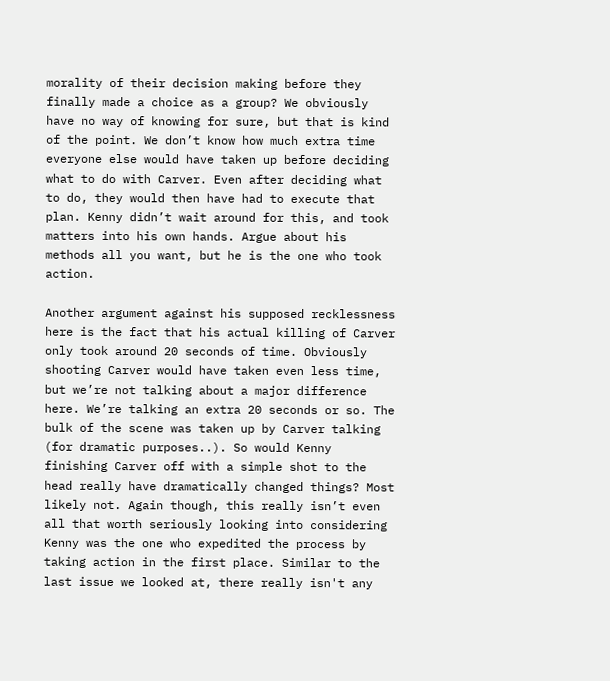morality of their decision making before they finally made a choice as a group? We obviously have no way of knowing for sure, but that is kind of the point. We don’t know how much extra time everyone else would have taken up before deciding what to do with Carver. Even after deciding what to do, they would then have had to execute that plan. Kenny didn’t wait around for this, and took matters into his own hands. Argue about his methods all you want, but he is the one who took action.

Another argument against his supposed recklessness here is the fact that his actual killing of Carver only took around 20 seconds of time. Obviously shooting Carver would have taken even less time, but we’re not talking about a major difference here. We’re talking an extra 20 seconds or so. The bulk of the scene was taken up by Carver talking (for dramatic purposes..). So would Kenny finishing Carver off with a simple shot to the head really have dramatically changed things? Most likely not. Again though, this really isn’t even all that worth seriously looking into considering Kenny was the one who expedited the process by taking action in the first place. Similar to the last issue we looked at, there really isn't any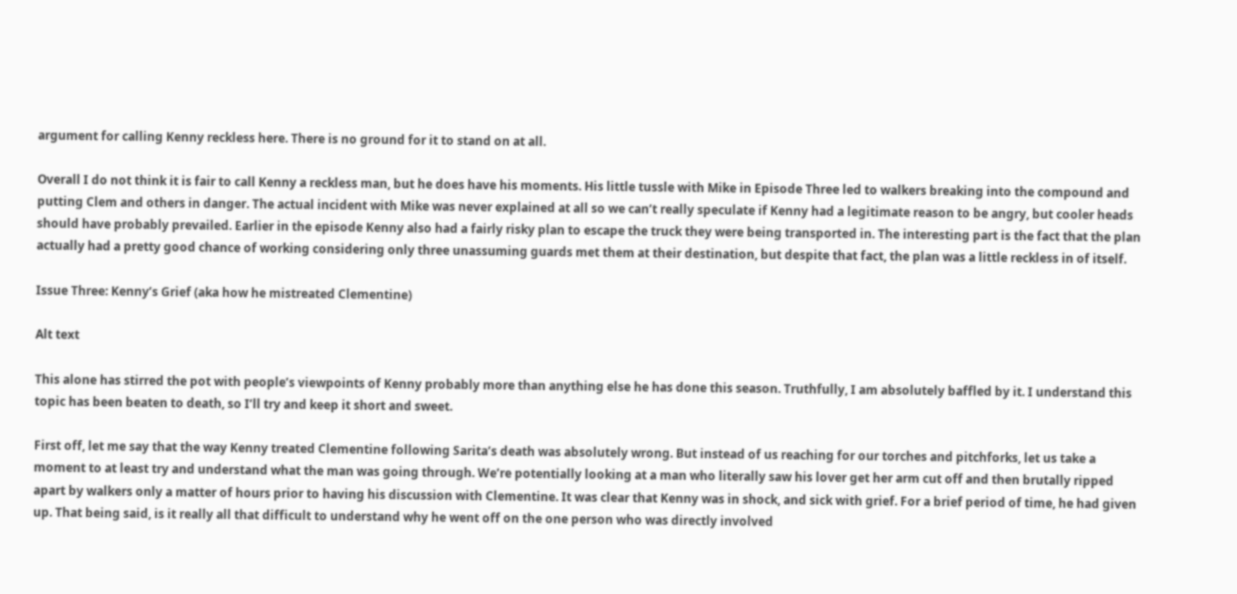argument for calling Kenny reckless here. There is no ground for it to stand on at all.

Overall I do not think it is fair to call Kenny a reckless man, but he does have his moments. His little tussle with Mike in Episode Three led to walkers breaking into the compound and putting Clem and others in danger. The actual incident with Mike was never explained at all so we can’t really speculate if Kenny had a legitimate reason to be angry, but cooler heads should have probably prevailed. Earlier in the episode Kenny also had a fairly risky plan to escape the truck they were being transported in. The interesting part is the fact that the plan actually had a pretty good chance of working considering only three unassuming guards met them at their destination, but despite that fact, the plan was a little reckless in of itself.

Issue Three: Kenny’s Grief (aka how he mistreated Clementine)

Alt text

This alone has stirred the pot with people’s viewpoints of Kenny probably more than anything else he has done this season. Truthfully, I am absolutely baffled by it. I understand this topic has been beaten to death, so I’ll try and keep it short and sweet.

First off, let me say that the way Kenny treated Clementine following Sarita’s death was absolutely wrong. But instead of us reaching for our torches and pitchforks, let us take a moment to at least try and understand what the man was going through. We’re potentially looking at a man who literally saw his lover get her arm cut off and then brutally ripped apart by walkers only a matter of hours prior to having his discussion with Clementine. It was clear that Kenny was in shock, and sick with grief. For a brief period of time, he had given up. That being said, is it really all that difficult to understand why he went off on the one person who was directly involved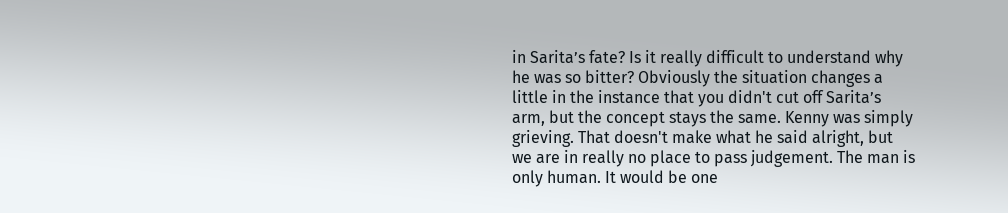in Sarita’s fate? Is it really difficult to understand why he was so bitter? Obviously the situation changes a little in the instance that you didn't cut off Sarita’s arm, but the concept stays the same. Kenny was simply grieving. That doesn't make what he said alright, but we are in really no place to pass judgement. The man is only human. It would be one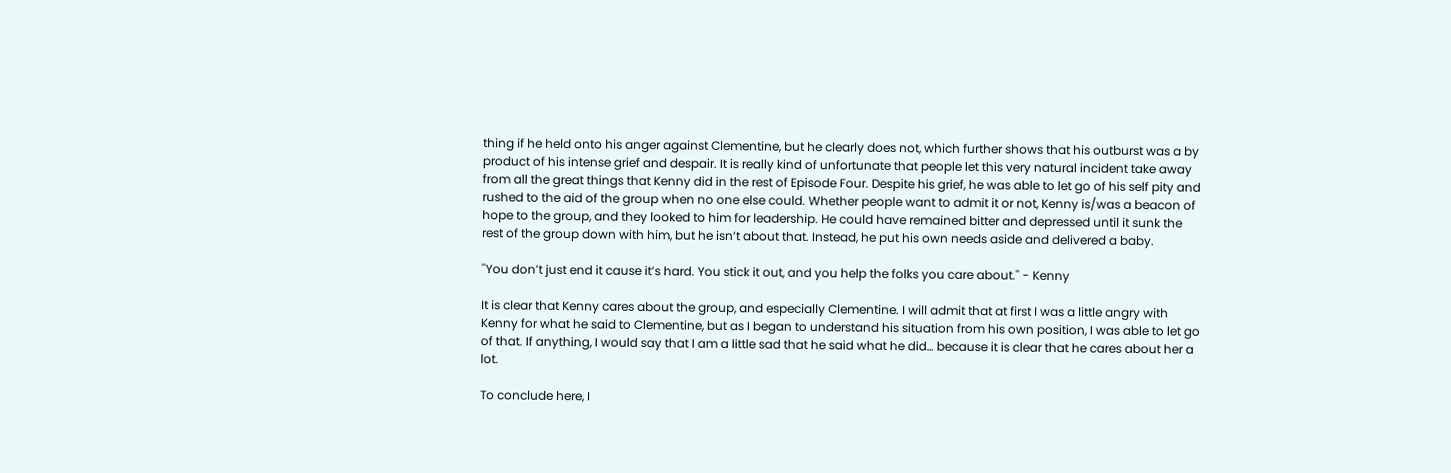thing if he held onto his anger against Clementine, but he clearly does not, which further shows that his outburst was a by product of his intense grief and despair. It is really kind of unfortunate that people let this very natural incident take away from all the great things that Kenny did in the rest of Episode Four. Despite his grief, he was able to let go of his self pity and rushed to the aid of the group when no one else could. Whether people want to admit it or not, Kenny is/was a beacon of hope to the group, and they looked to him for leadership. He could have remained bitter and depressed until it sunk the rest of the group down with him, but he isn’t about that. Instead, he put his own needs aside and delivered a baby.

''You don’t just end it cause it’s hard. You stick it out, and you help the folks you care about.'' - Kenny

It is clear that Kenny cares about the group, and especially Clementine. I will admit that at first I was a little angry with Kenny for what he said to Clementine, but as I began to understand his situation from his own position, I was able to let go of that. If anything, I would say that I am a little sad that he said what he did… because it is clear that he cares about her a lot.

To conclude here, I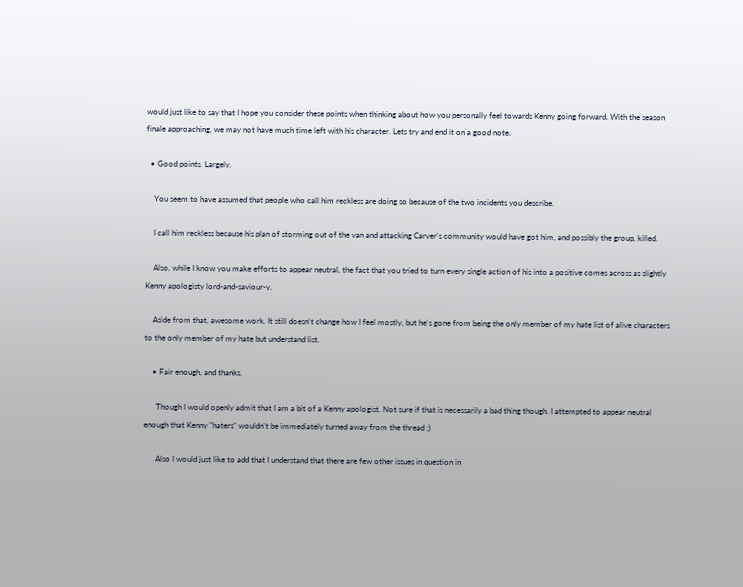would just like to say that I hope you consider these points when thinking about how you personally feel towards Kenny going forward. With the season finale approaching, we may not have much time left with his character. Lets try and end it on a good note.

  • Good points. Largely.

    You seem to have assumed that people who call him reckless are doing so because of the two incidents you describe.

    I call him reckless because his plan of storming out of the van and attacking Carver's community would have got him, and possibly the group, killed.

    Also, while I know you make efforts to appear neutral, the fact that you tried to turn every single action of his into a positive comes across as slightly Kenny apologisty lord-and-saviour-y.

    Aside from that, awesome work. It still doesn't change how I feel mostly, but he's gone from being the only member of my hate list of alive characters to the only member of my hate but understand list.

    • Fair enough, and thanks.

      Though I would openly admit that I am a bit of a Kenny apologist. Not sure if that is necessarily a bad thing though. I attempted to appear neutral enough that Kenny "haters" wouldn't be immediately turned away from the thread ;)

      Also I would just like to add that I understand that there are few other issues in question in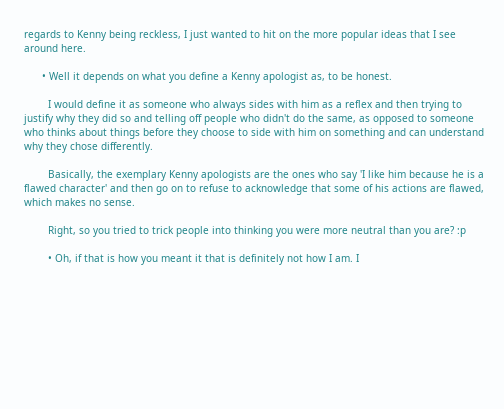regards to Kenny being reckless, I just wanted to hit on the more popular ideas that I see around here.

      • Well it depends on what you define a Kenny apologist as, to be honest.

        I would define it as someone who always sides with him as a reflex and then trying to justify why they did so and telling off people who didn't do the same, as opposed to someone who thinks about things before they choose to side with him on something and can understand why they chose differently.

        Basically, the exemplary Kenny apologists are the ones who say 'I like him because he is a flawed character' and then go on to refuse to acknowledge that some of his actions are flawed, which makes no sense.

        Right, so you tried to trick people into thinking you were more neutral than you are? :p

        • Oh, if that is how you meant it that is definitely not how I am. I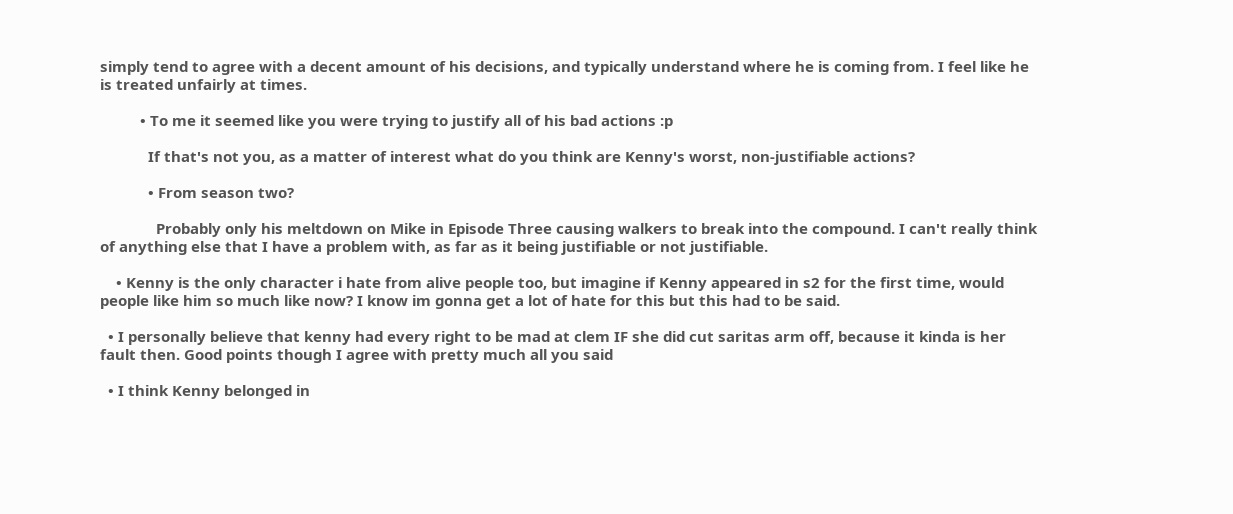simply tend to agree with a decent amount of his decisions, and typically understand where he is coming from. I feel like he is treated unfairly at times.

          • To me it seemed like you were trying to justify all of his bad actions :p

            If that's not you, as a matter of interest what do you think are Kenny's worst, non-justifiable actions?

            • From season two?

              Probably only his meltdown on Mike in Episode Three causing walkers to break into the compound. I can't really think of anything else that I have a problem with, as far as it being justifiable or not justifiable.

    • Kenny is the only character i hate from alive people too, but imagine if Kenny appeared in s2 for the first time, would people like him so much like now? I know im gonna get a lot of hate for this but this had to be said.

  • I personally believe that kenny had every right to be mad at clem IF she did cut saritas arm off, because it kinda is her fault then. Good points though I agree with pretty much all you said

  • I think Kenny belonged in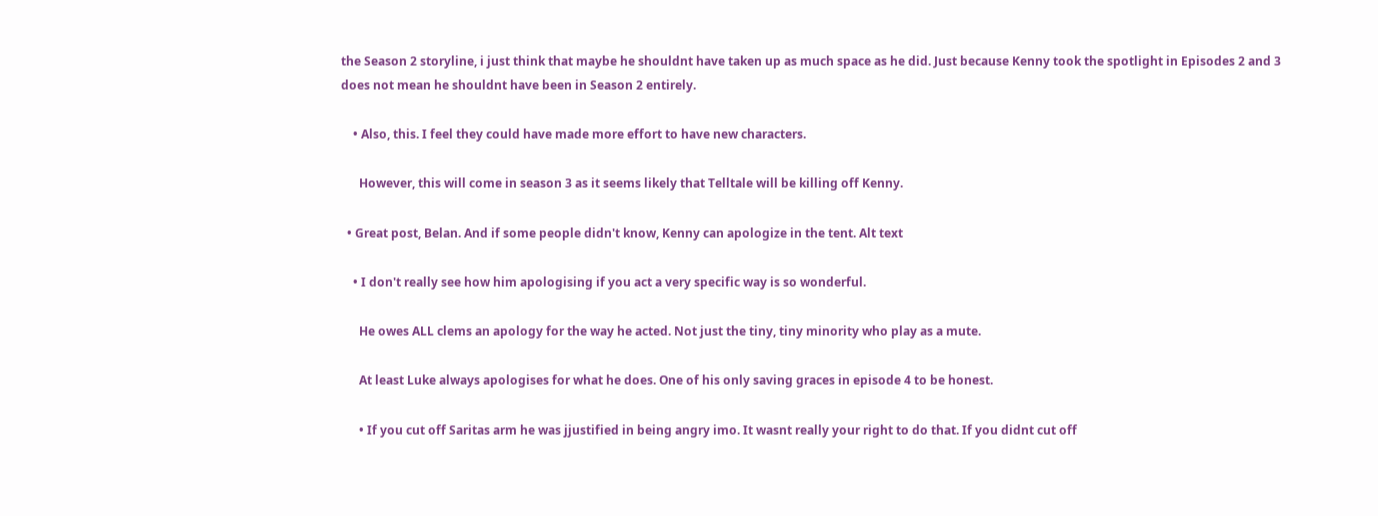the Season 2 storyline, i just think that maybe he shouldnt have taken up as much space as he did. Just because Kenny took the spotlight in Episodes 2 and 3 does not mean he shouldnt have been in Season 2 entirely.

    • Also, this. I feel they could have made more effort to have new characters.

      However, this will come in season 3 as it seems likely that Telltale will be killing off Kenny.

  • Great post, Belan. And if some people didn't know, Kenny can apologize in the tent. Alt text

    • I don't really see how him apologising if you act a very specific way is so wonderful.

      He owes ALL clems an apology for the way he acted. Not just the tiny, tiny minority who play as a mute.

      At least Luke always apologises for what he does. One of his only saving graces in episode 4 to be honest.

      • If you cut off Saritas arm he was jjustified in being angry imo. It wasnt really your right to do that. If you didnt cut off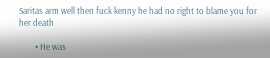Saritas arm well then fuck kenny he had no right to blame you for her death

        • He was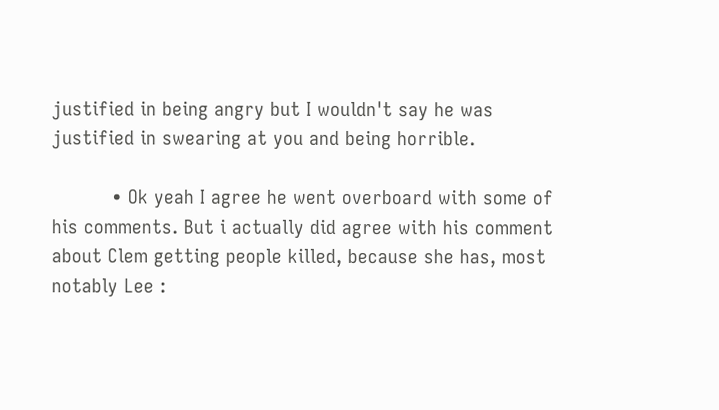justified in being angry but I wouldn't say he was justified in swearing at you and being horrible.

          • Ok yeah I agree he went overboard with some of his comments. But i actually did agree with his comment about Clem getting people killed, because she has, most notably Lee :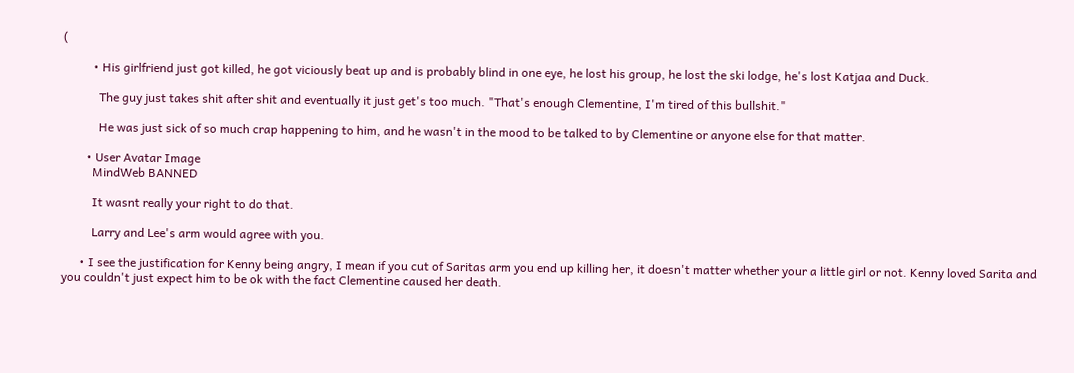(

          • His girlfriend just got killed, he got viciously beat up and is probably blind in one eye, he lost his group, he lost the ski lodge, he's lost Katjaa and Duck.

            The guy just takes shit after shit and eventually it just get's too much. "That's enough Clementine, I'm tired of this bullshit."

            He was just sick of so much crap happening to him, and he wasn't in the mood to be talked to by Clementine or anyone else for that matter.

        • User Avatar Image
          MindWeb BANNED

          It wasnt really your right to do that.

          Larry and Lee's arm would agree with you.

      • I see the justification for Kenny being angry, I mean if you cut of Saritas arm you end up killing her, it doesn't matter whether your a little girl or not. Kenny loved Sarita and you couldn't just expect him to be ok with the fact Clementine caused her death.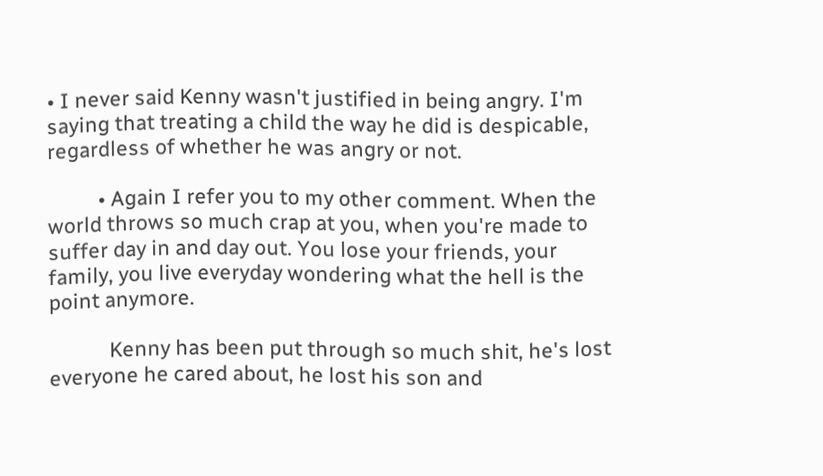• I never said Kenny wasn't justified in being angry. I'm saying that treating a child the way he did is despicable, regardless of whether he was angry or not.

          • Again I refer you to my other comment. When the world throws so much crap at you, when you're made to suffer day in and day out. You lose your friends, your family, you live everyday wondering what the hell is the point anymore.

            Kenny has been put through so much shit, he's lost everyone he cared about, he lost his son and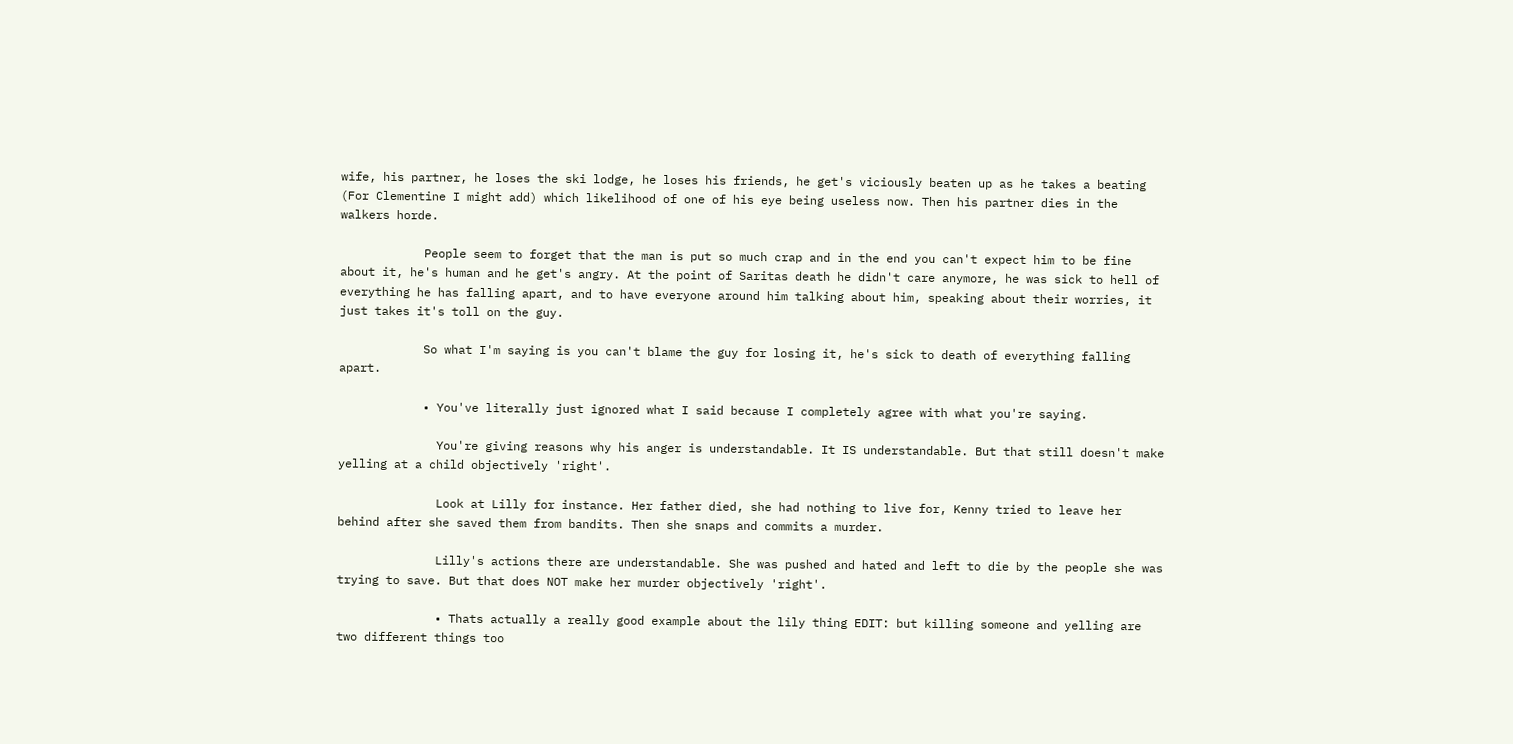wife, his partner, he loses the ski lodge, he loses his friends, he get's viciously beaten up as he takes a beating (For Clementine I might add) which likelihood of one of his eye being useless now. Then his partner dies in the walkers horde.

            People seem to forget that the man is put so much crap and in the end you can't expect him to be fine about it, he's human and he get's angry. At the point of Saritas death he didn't care anymore, he was sick to hell of everything he has falling apart, and to have everyone around him talking about him, speaking about their worries, it just takes it's toll on the guy.

            So what I'm saying is you can't blame the guy for losing it, he's sick to death of everything falling apart.

            • You've literally just ignored what I said because I completely agree with what you're saying.

              You're giving reasons why his anger is understandable. It IS understandable. But that still doesn't make yelling at a child objectively 'right'.

              Look at Lilly for instance. Her father died, she had nothing to live for, Kenny tried to leave her behind after she saved them from bandits. Then she snaps and commits a murder.

              Lilly's actions there are understandable. She was pushed and hated and left to die by the people she was trying to save. But that does NOT make her murder objectively 'right'.

              • Thats actually a really good example about the lily thing EDIT: but killing someone and yelling are two different things too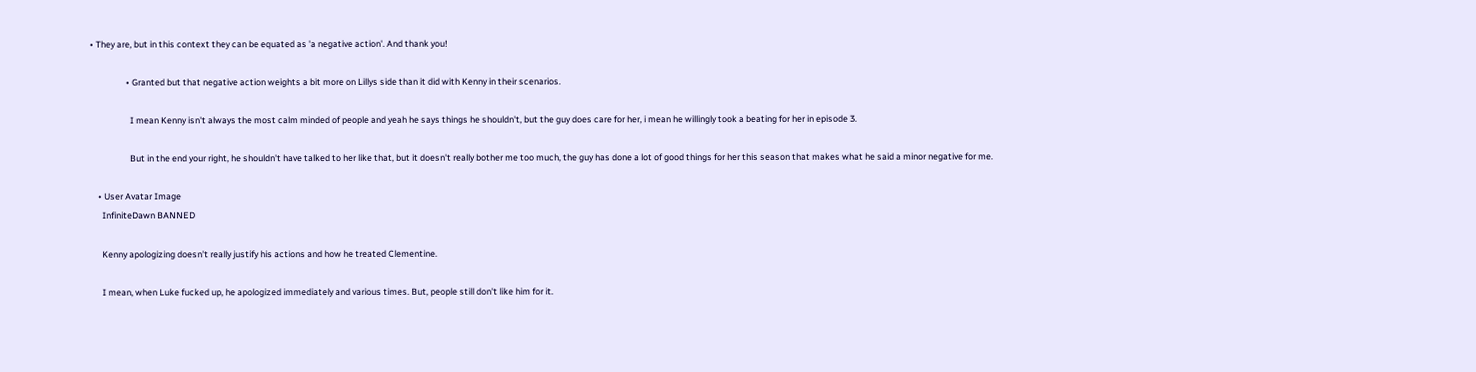• They are, but in this context they can be equated as 'a negative action'. And thank you!

                  • Granted but that negative action weights a bit more on Lillys side than it did with Kenny in their scenarios.

                    I mean Kenny isn't always the most calm minded of people and yeah he says things he shouldn't, but the guy does care for her, i mean he willingly took a beating for her in episode 3.

                    But in the end your right, he shouldn't have talked to her like that, but it doesn't really bother me too much, the guy has done a lot of good things for her this season that makes what he said a minor negative for me.

    • User Avatar Image
      InfiniteDawn BANNED

      Kenny apologizing doesn't really justify his actions and how he treated Clementine.

      I mean, when Luke fucked up, he apologized immediately and various times. But, people still don't like him for it.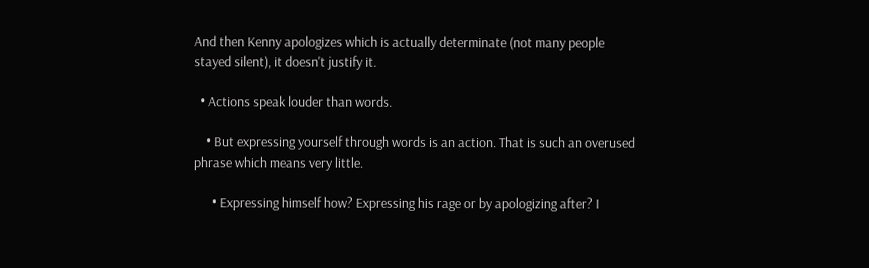And then Kenny apologizes which is actually determinate (not many people stayed silent), it doesn't justify it.

  • Actions speak louder than words.

    • But expressing yourself through words is an action. That is such an overused phrase which means very little.

      • Expressing himself how? Expressing his rage or by apologizing after? I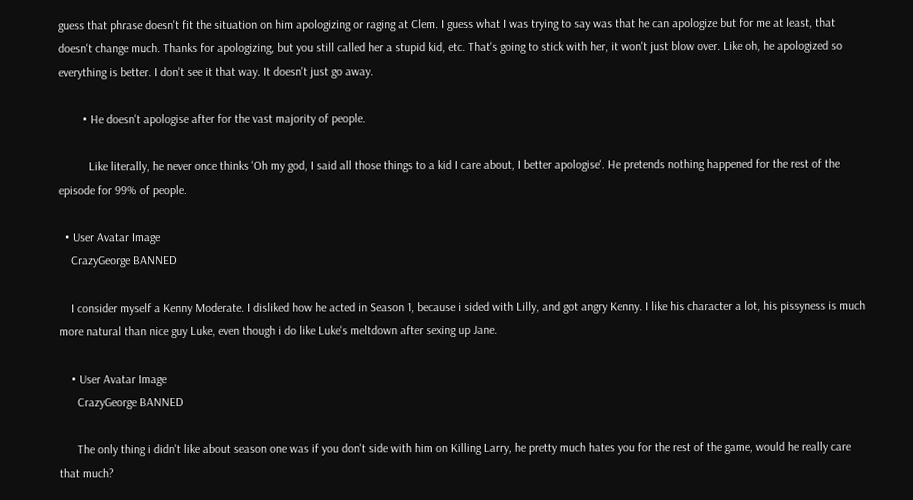guess that phrase doesn't fit the situation on him apologizing or raging at Clem. I guess what I was trying to say was that he can apologize but for me at least, that doesn't change much. Thanks for apologizing, but you still called her a stupid kid, etc. That's going to stick with her, it won't just blow over. Like oh, he apologized so everything is better. I don't see it that way. It doesn't just go away.

        • He doesn't apologise after for the vast majority of people.

          Like literally, he never once thinks 'Oh my god, I said all those things to a kid I care about, I better apologise'. He pretends nothing happened for the rest of the episode for 99% of people.

  • User Avatar Image
    CrazyGeorge BANNED

    I consider myself a Kenny Moderate. I disliked how he acted in Season 1, because i sided with Lilly, and got angry Kenny. I like his character a lot, his pissyness is much more natural than nice guy Luke, even though i do like Luke's meltdown after sexing up Jane.

    • User Avatar Image
      CrazyGeorge BANNED

      The only thing i didn't like about season one was if you don't side with him on Killing Larry, he pretty much hates you for the rest of the game, would he really care that much?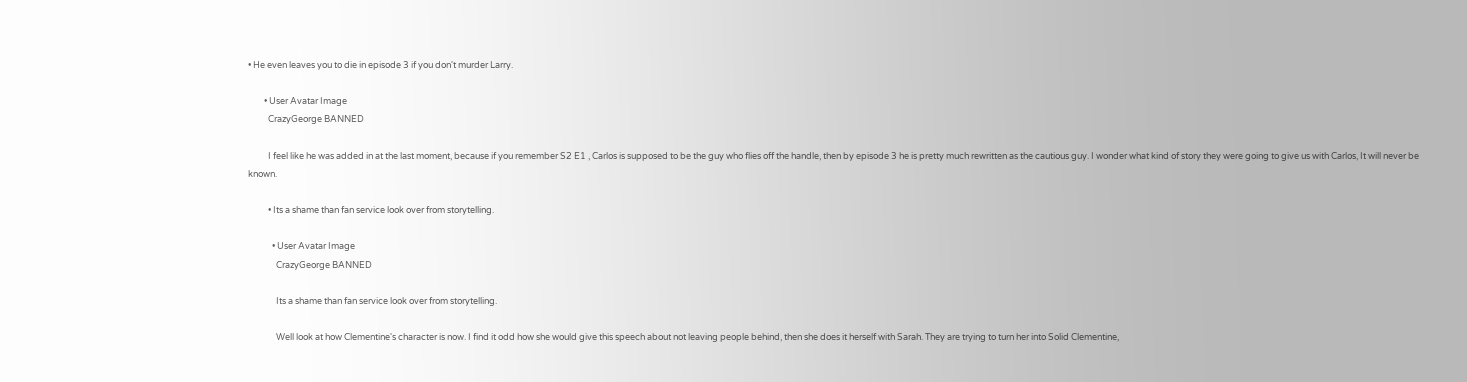• He even leaves you to die in episode 3 if you don't murder Larry.

        • User Avatar Image
          CrazyGeorge BANNED

          I feel like he was added in at the last moment, because if you remember S2 E1 , Carlos is supposed to be the guy who flies off the handle, then by episode 3 he is pretty much rewritten as the cautious guy. I wonder what kind of story they were going to give us with Carlos, It will never be known.

          • Its a shame than fan service look over from storytelling.

            • User Avatar Image
              CrazyGeorge BANNED

              Its a shame than fan service look over from storytelling.

              Well look at how Clementine's character is now. I find it odd how she would give this speech about not leaving people behind, then she does it herself with Sarah. They are trying to turn her into Solid Clementine,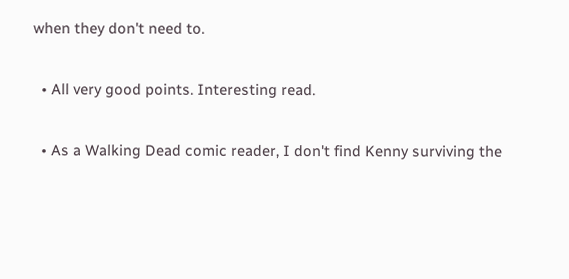when they don't need to.

  • All very good points. Interesting read.

  • As a Walking Dead comic reader, I don't find Kenny surviving the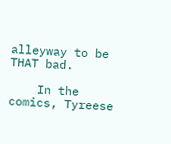alleyway to be THAT bad.

    In the comics, Tyreese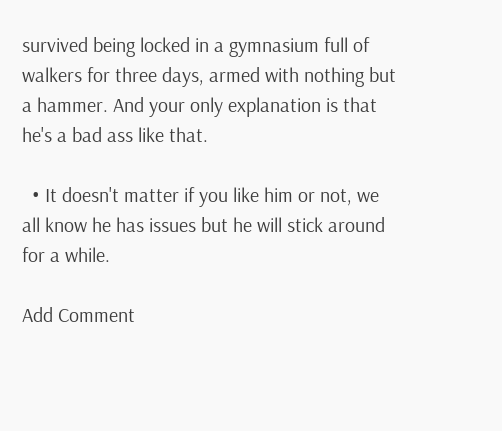survived being locked in a gymnasium full of walkers for three days, armed with nothing but a hammer. And your only explanation is that he's a bad ass like that.

  • It doesn't matter if you like him or not, we all know he has issues but he will stick around for a while.

Add Comment